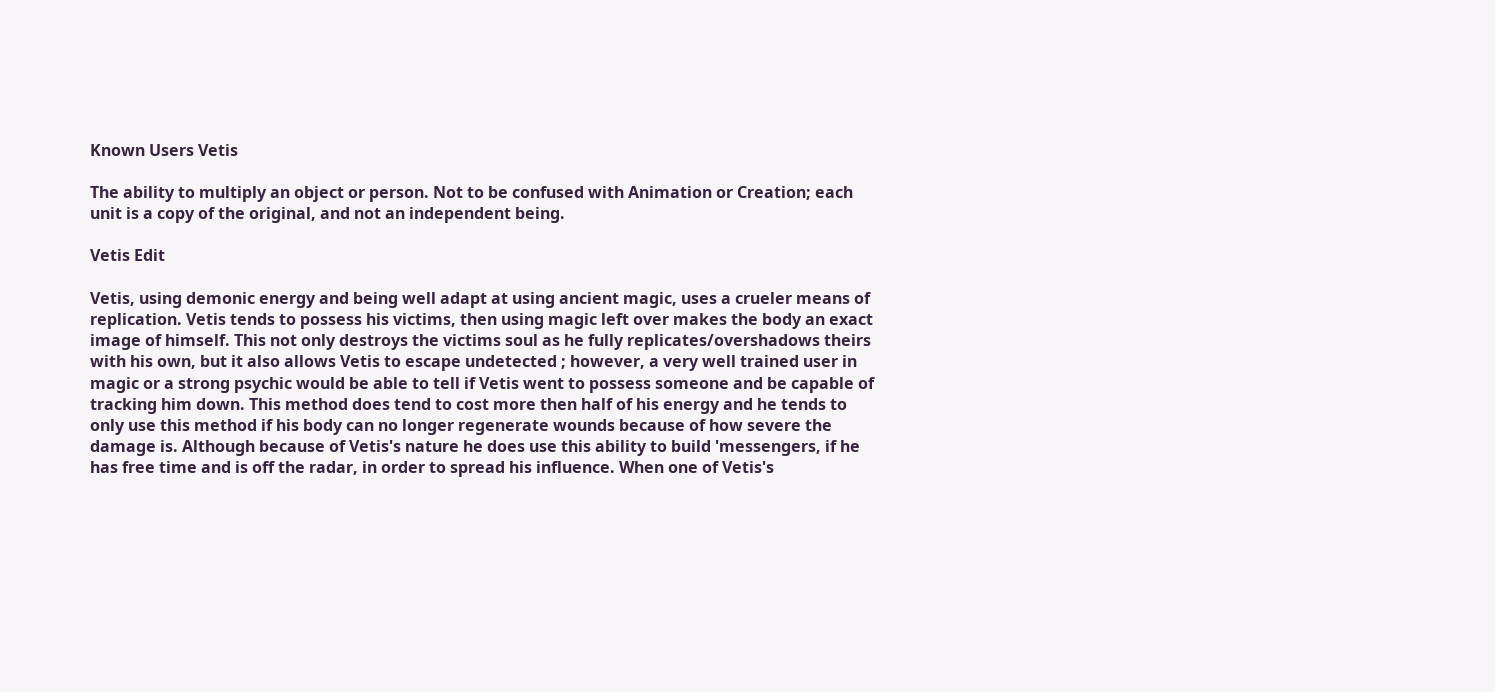Known Users Vetis

The ability to multiply an object or person. Not to be confused with Animation or Creation; each unit is a copy of the original, and not an independent being.

Vetis Edit

Vetis, using demonic energy and being well adapt at using ancient magic, uses a crueler means of replication. Vetis tends to possess his victims, then using magic left over makes the body an exact image of himself. This not only destroys the victims soul as he fully replicates/overshadows theirs with his own, but it also allows Vetis to escape undetected ; however, a very well trained user in magic or a strong psychic would be able to tell if Vetis went to possess someone and be capable of tracking him down. This method does tend to cost more then half of his energy and he tends to only use this method if his body can no longer regenerate wounds because of how severe the damage is. Although because of Vetis's nature he does use this ability to build 'messengers, if he has free time and is off the radar, in order to spread his influence. When one of Vetis's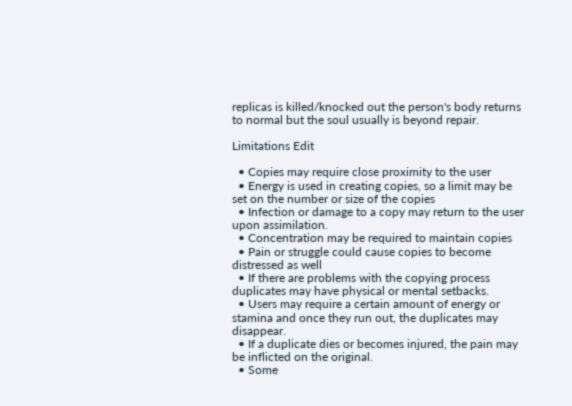replicas is killed/knocked out the person's body returns to normal but the soul usually is beyond repair.

Limitations Edit

  • Copies may require close proximity to the user
  • Energy is used in creating copies, so a limit may be set on the number or size of the copies
  • Infection or damage to a copy may return to the user upon assimilation.
  • Concentration may be required to maintain copies
  • Pain or struggle could cause copies to become distressed as well
  • If there are problems with the copying process duplicates may have physical or mental setbacks.
  • Users may require a certain amount of energy or stamina and once they run out, the duplicates may disappear.
  • If a duplicate dies or becomes injured, the pain may be inflicted on the original.
  • Some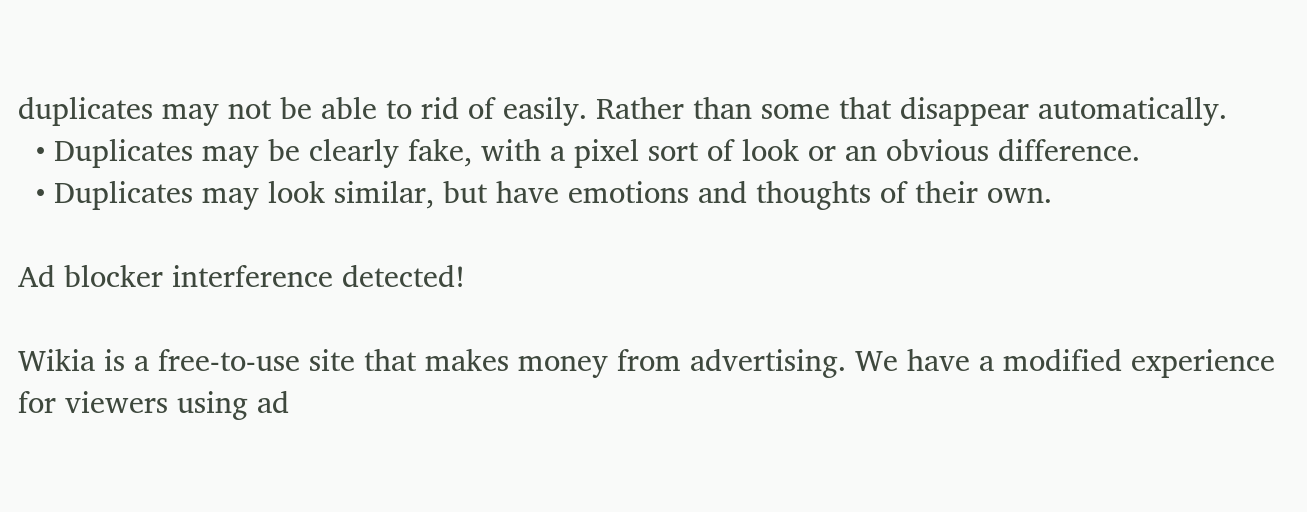duplicates may not be able to rid of easily. Rather than some that disappear automatically.
  • Duplicates may be clearly fake, with a pixel sort of look or an obvious difference.
  • Duplicates may look similar, but have emotions and thoughts of their own.

Ad blocker interference detected!

Wikia is a free-to-use site that makes money from advertising. We have a modified experience for viewers using ad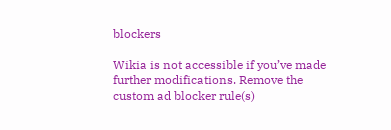blockers

Wikia is not accessible if you’ve made further modifications. Remove the custom ad blocker rule(s)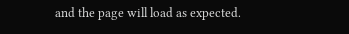and the page will load as expected.